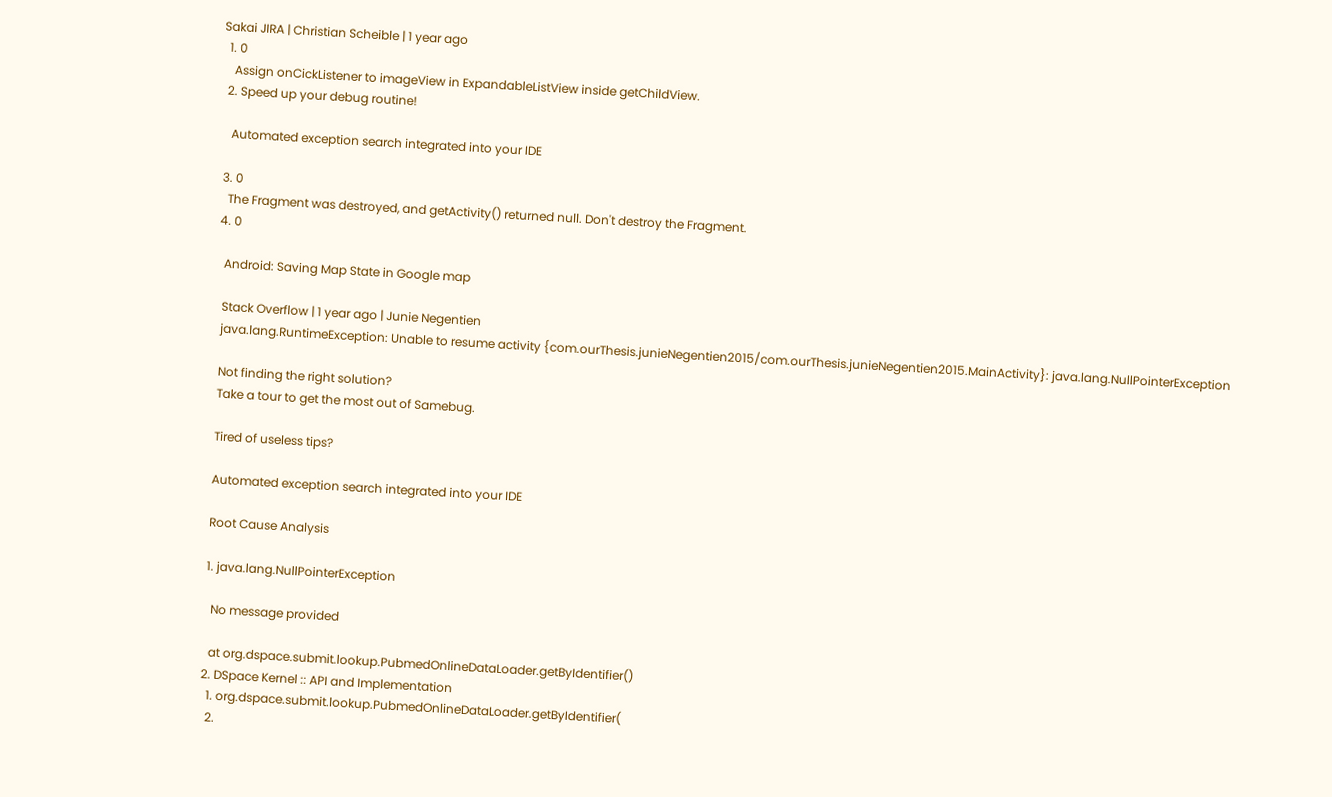Sakai JIRA | Christian Scheible | 1 year ago
  1. 0
    Assign onCickListener to imageView in ExpandableListView inside getChildView.
  2. Speed up your debug routine!

    Automated exception search integrated into your IDE

  3. 0
    The Fragment was destroyed, and getActivity() returned null. Don't destroy the Fragment.
  4. 0

    Android: Saving Map State in Google map

    Stack Overflow | 1 year ago | Junie Negentien
    java.lang.RuntimeException: Unable to resume activity {com.ourThesis.junieNegentien2015/com.ourThesis.junieNegentien2015.MainActivity}: java.lang.NullPointerException

    Not finding the right solution?
    Take a tour to get the most out of Samebug.

    Tired of useless tips?

    Automated exception search integrated into your IDE

    Root Cause Analysis

    1. java.lang.NullPointerException

      No message provided

      at org.dspace.submit.lookup.PubmedOnlineDataLoader.getByIdentifier()
    2. DSpace Kernel :: API and Implementation
      1. org.dspace.submit.lookup.PubmedOnlineDataLoader.getByIdentifier(
      2.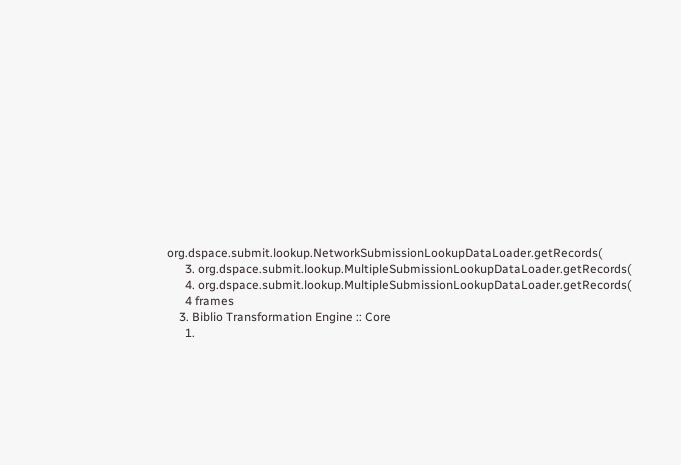org.dspace.submit.lookup.NetworkSubmissionLookupDataLoader.getRecords(
      3. org.dspace.submit.lookup.MultipleSubmissionLookupDataLoader.getRecords(
      4. org.dspace.submit.lookup.MultipleSubmissionLookupDataLoader.getRecords(
      4 frames
    3. Biblio Transformation Engine :: Core
      1.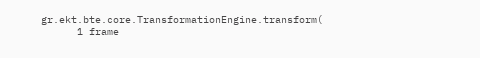gr.ekt.bte.core.TransformationEngine.transform(
      1 frame